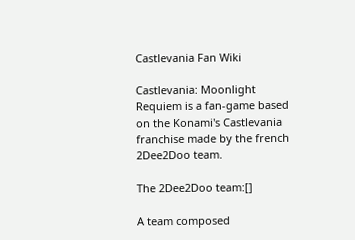Castlevania Fan Wiki

Castlevania: Moonlight Requiem is a fan-game based on the Konami's Castlevania franchise made by the french 2Dee2Doo team.

The 2Dee2Doo team:[]

A team composed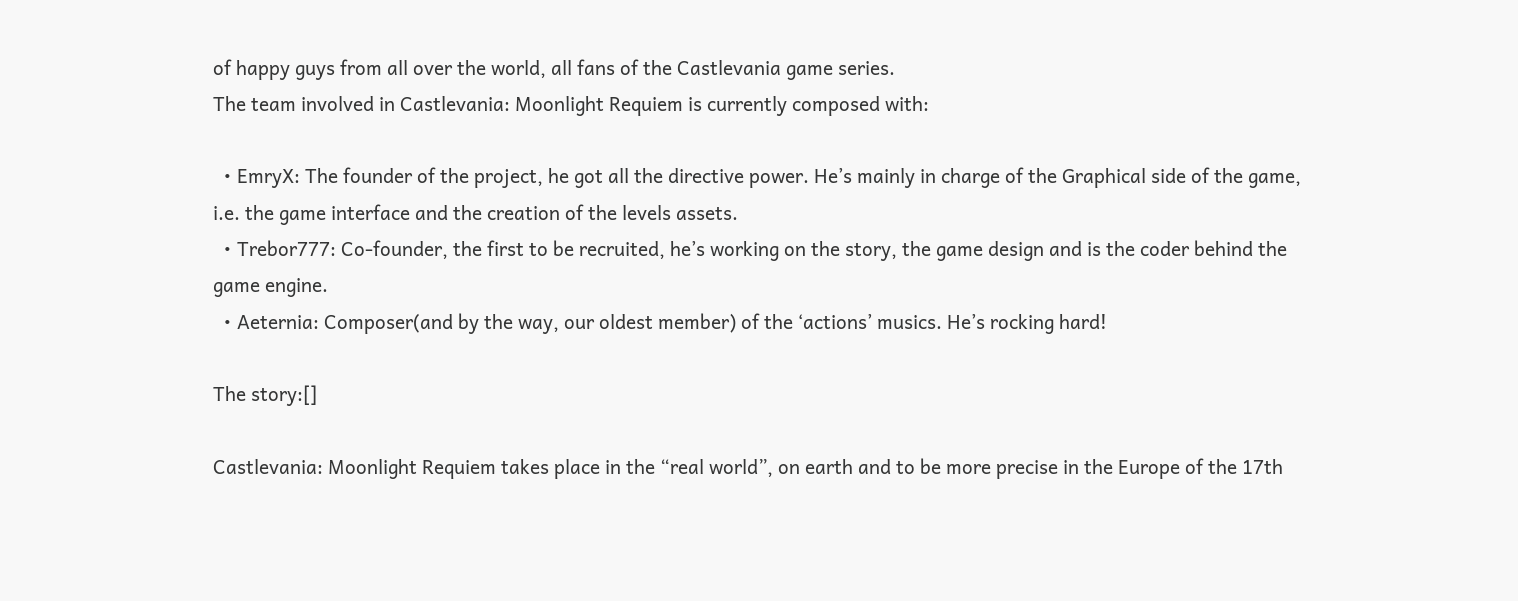of happy guys from all over the world, all fans of the Castlevania game series.
The team involved in Castlevania: Moonlight Requiem is currently composed with:

  • EmryX: The founder of the project, he got all the directive power. He’s mainly in charge of the Graphical side of the game, i.e. the game interface and the creation of the levels assets.
  • Trebor777: Co-founder, the first to be recruited, he’s working on the story, the game design and is the coder behind the game engine.
  • Aeternia: Composer(and by the way, our oldest member) of the ‘actions’ musics. He’s rocking hard!

The story:[]

Castlevania: Moonlight Requiem takes place in the “real world”, on earth and to be more precise in the Europe of the 17th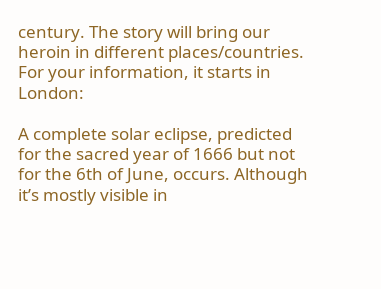century. The story will bring our heroin in different places/countries. For your information, it starts in London:

A complete solar eclipse, predicted for the sacred year of 1666 but not for the 6th of June, occurs. Although it’s mostly visible in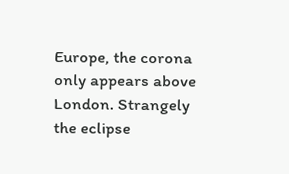Europe, the corona only appears above London. Strangely the eclipse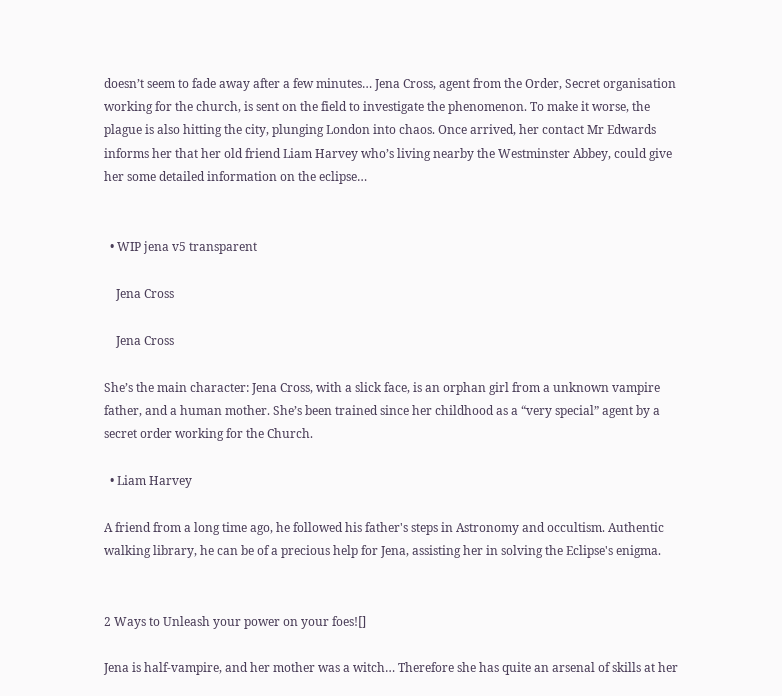doesn’t seem to fade away after a few minutes… Jena Cross, agent from the Order, Secret organisation working for the church, is sent on the field to investigate the phenomenon. To make it worse, the plague is also hitting the city, plunging London into chaos. Once arrived, her contact Mr Edwards informs her that her old friend Liam Harvey who’s living nearby the Westminster Abbey, could give her some detailed information on the eclipse…


  • WIP jena v5 transparent

    Jena Cross

    Jena Cross

She’s the main character: Jena Cross, with a slick face, is an orphan girl from a unknown vampire father, and a human mother. She’s been trained since her childhood as a “very special” agent by a secret order working for the Church.

  • Liam Harvey

A friend from a long time ago, he followed his father's steps in Astronomy and occultism. Authentic walking library, he can be of a precious help for Jena, assisting her in solving the Eclipse's enigma.


2 Ways to Unleash your power on your foes![]

Jena is half-vampire, and her mother was a witch… Therefore she has quite an arsenal of skills at her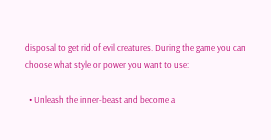disposal to get rid of evil creatures. During the game you can choose what style or power you want to use:

  • Unleash the inner-beast and become a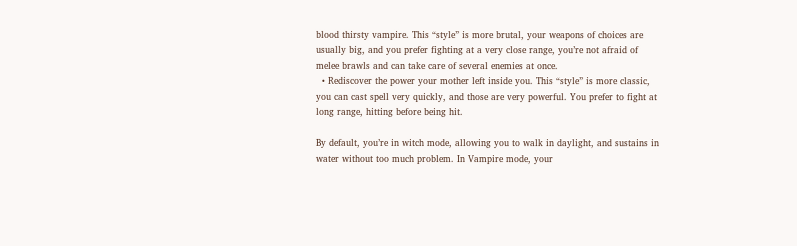blood thirsty vampire. This “style” is more brutal, your weapons of choices are usually big, and you prefer fighting at a very close range, you’re not afraid of melee brawls and can take care of several enemies at once.
  • Rediscover the power your mother left inside you. This “style” is more classic, you can cast spell very quickly, and those are very powerful. You prefer to fight at long range, hitting before being hit.

By default, you’re in witch mode, allowing you to walk in daylight, and sustains in water without too much problem. In Vampire mode, your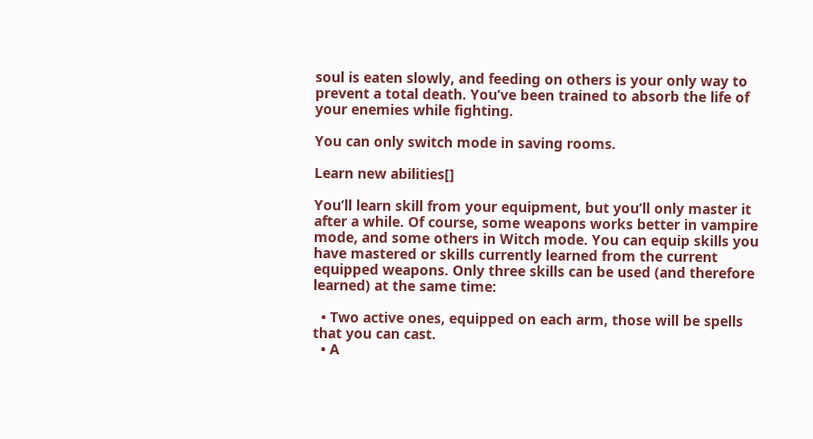soul is eaten slowly, and feeding on others is your only way to prevent a total death. You’ve been trained to absorb the life of your enemies while fighting.

You can only switch mode in saving rooms.

Learn new abilities[]

You’ll learn skill from your equipment, but you’ll only master it after a while. Of course, some weapons works better in vampire mode, and some others in Witch mode. You can equip skills you have mastered or skills currently learned from the current equipped weapons. Only three skills can be used (and therefore learned) at the same time:

  • Two active ones, equipped on each arm, those will be spells that you can cast.
  • A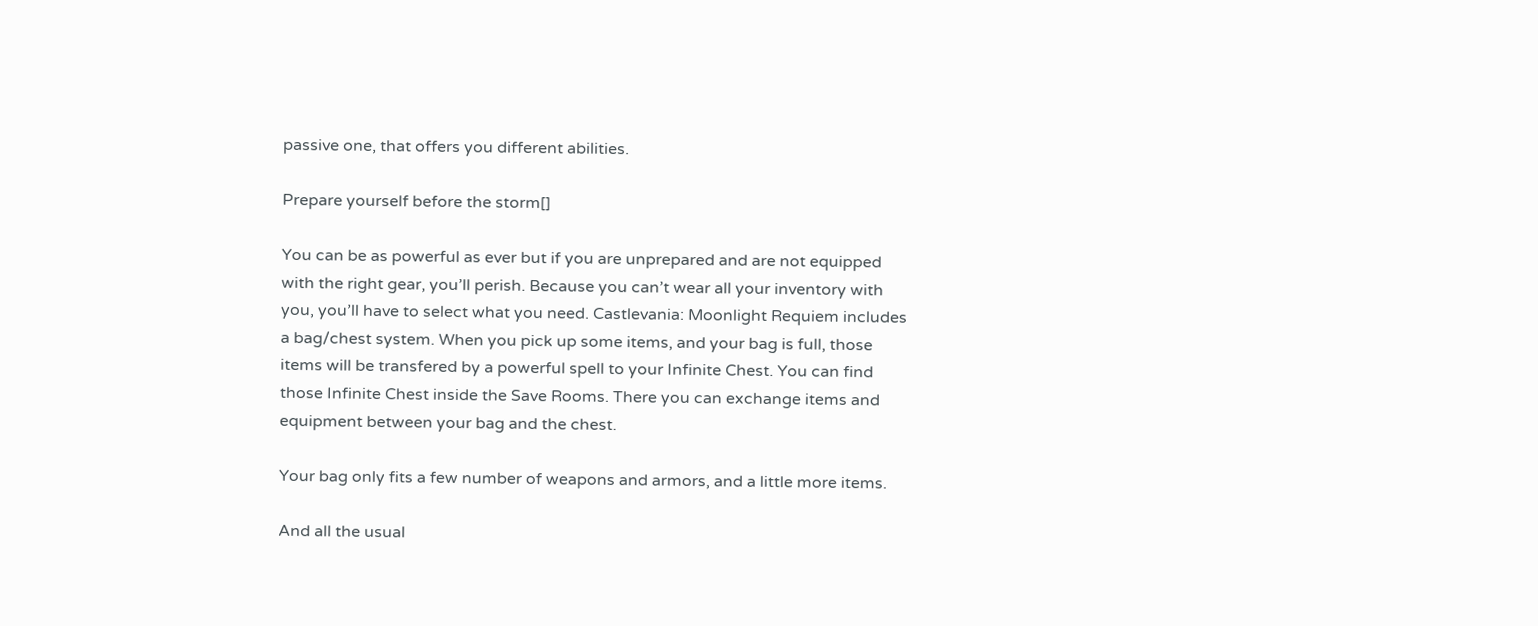passive one, that offers you different abilities.

Prepare yourself before the storm[]

You can be as powerful as ever but if you are unprepared and are not equipped with the right gear, you’ll perish. Because you can’t wear all your inventory with you, you’ll have to select what you need. Castlevania: Moonlight Requiem includes a bag/chest system. When you pick up some items, and your bag is full, those items will be transfered by a powerful spell to your Infinite Chest. You can find those Infinite Chest inside the Save Rooms. There you can exchange items and equipment between your bag and the chest.

Your bag only fits a few number of weapons and armors, and a little more items.

And all the usual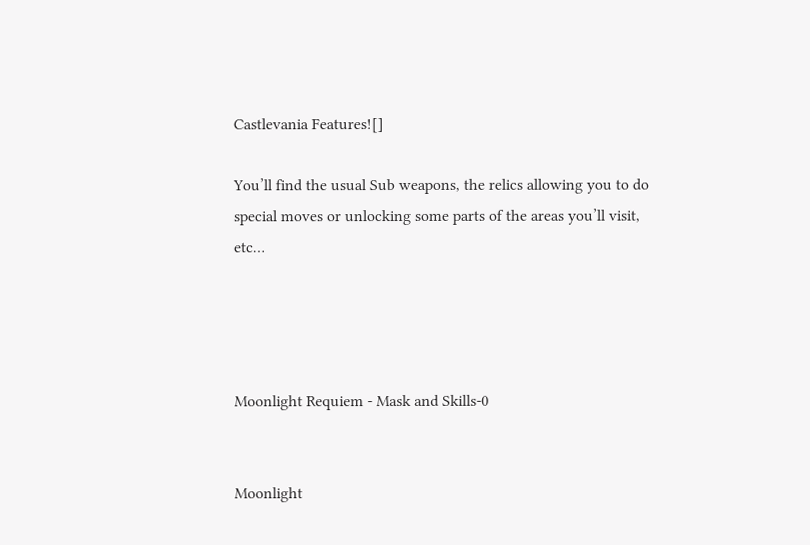Castlevania Features![]

You’ll find the usual Sub weapons, the relics allowing you to do special moves or unlocking some parts of the areas you’ll visit, etc…




Moonlight Requiem - Mask and Skills-0


Moonlight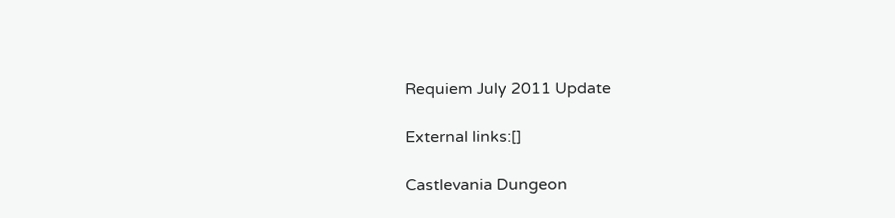Requiem July 2011 Update

External links:[]

Castlevania Dungeon